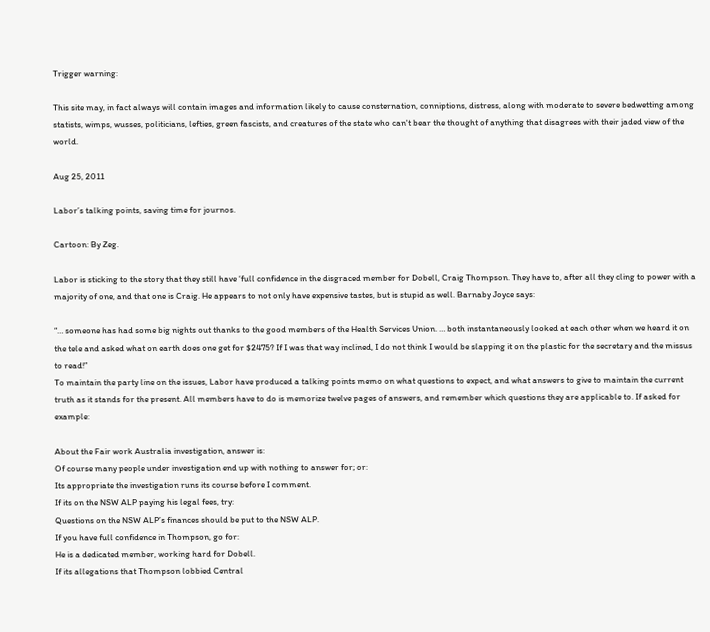Trigger warning:

This site may, in fact always will contain images and information likely to cause consternation, conniptions, distress, along with moderate to severe bedwetting among statists, wimps, wusses, politicians, lefties, green fascists, and creatures of the state who can't bear the thought of anything that disagrees with their jaded view of the world.

Aug 25, 2011

Labor’s talking points, saving time for journos.

Cartoon: By Zeg.

Labor is sticking to the story that they still have ‘full confidence in the disgraced member for Dobell, Craig Thompson. They have to, after all they cling to power with a majority of one, and that one is Craig. He appears to not only have expensive tastes, but is stupid as well. Barnaby Joyce says:

“… someone has had some big nights out thanks to the good members of the Health Services Union. … both instantaneously looked at each other when we heard it on the tele and asked what on earth does one get for $2475? If I was that way inclined, I do not think I would be slapping it on the plastic for the secretary and the missus to read!”
To maintain the party line on the issues, Labor have produced a talking points memo on what questions to expect, and what answers to give to maintain the current truth as it stands for the present. All members have to do is memorize twelve pages of answers, and remember which questions they are applicable to. If asked for example:

About the Fair work Australia investigation, answer is:
Of course many people under investigation end up with nothing to answer for; or:
Its appropriate the investigation runs its course before I comment.
If its on the NSW ALP paying his legal fees, try:
Questions on the NSW ALP’s finances should be put to the NSW ALP.
If you have full confidence in Thompson, go for:
He is a dedicated member, working hard for Dobell.
If its allegations that Thompson lobbied Central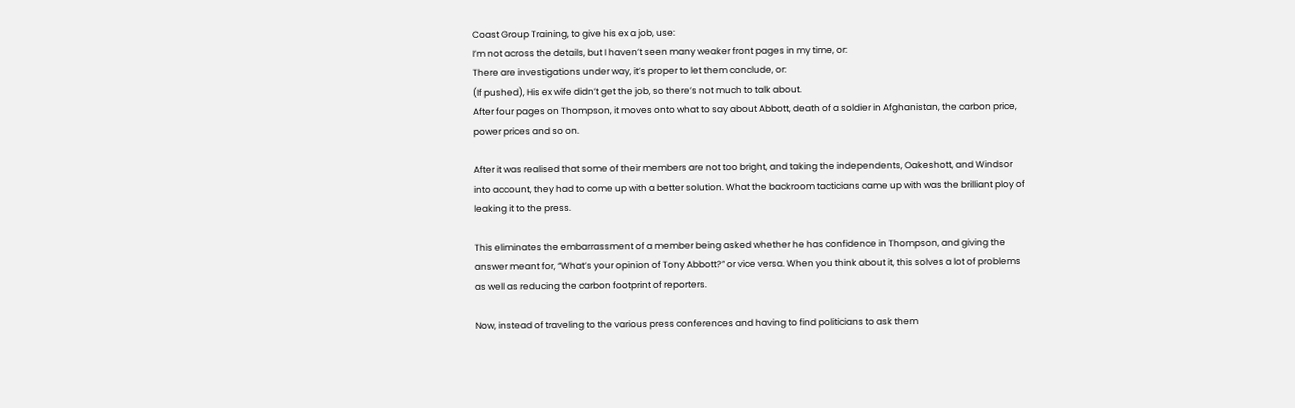Coast Group Training, to give his ex a job, use:
I’m not across the details, but I haven’t seen many weaker front pages in my time, or:
There are investigations under way, it’s proper to let them conclude, or:
(If pushed), His ex wife didn’t get the job, so there’s not much to talk about.
After four pages on Thompson, it moves onto what to say about Abbott, death of a soldier in Afghanistan, the carbon price, power prices and so on.

After it was realised that some of their members are not too bright, and taking the independents, Oakeshott, and Windsor into account, they had to come up with a better solution. What the backroom tacticians came up with was the brilliant ploy of leaking it to the press.

This eliminates the embarrassment of a member being asked whether he has confidence in Thompson, and giving the answer meant for, “What’s your opinion of Tony Abbott?” or vice versa. When you think about it, this solves a lot of problems as well as reducing the carbon footprint of reporters.

Now, instead of traveling to the various press conferences and having to find politicians to ask them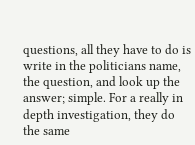questions, all they have to do is write in the politicians name, the question, and look up the answer; simple. For a really in depth investigation, they do the same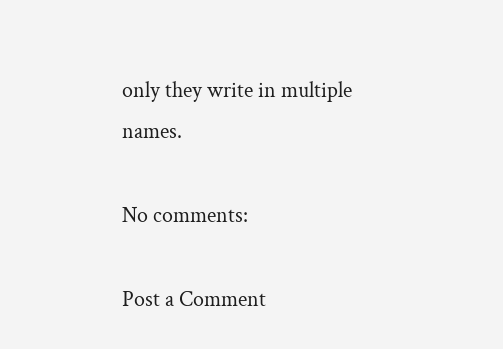only they write in multiple names.

No comments:

Post a Comment